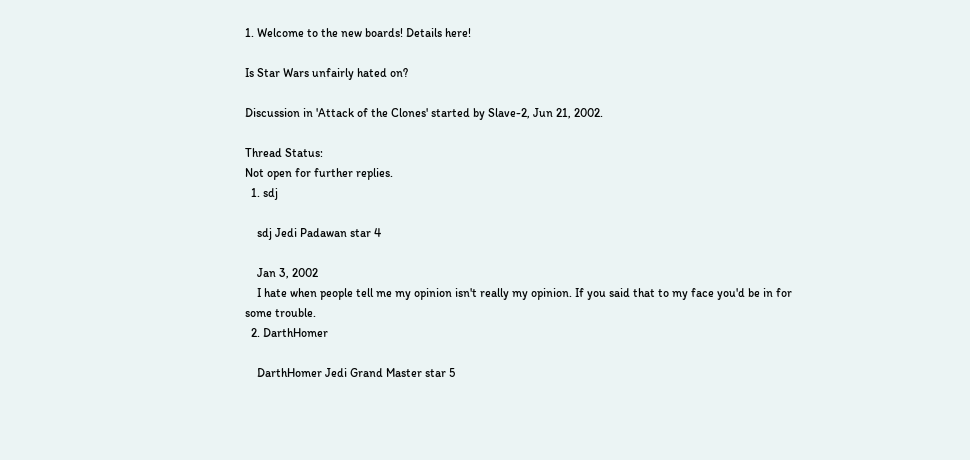1. Welcome to the new boards! Details here!

Is Star Wars unfairly hated on?

Discussion in 'Attack of the Clones' started by Slave-2, Jun 21, 2002.

Thread Status:
Not open for further replies.
  1. sdj

    sdj Jedi Padawan star 4

    Jan 3, 2002
    I hate when people tell me my opinion isn't really my opinion. If you said that to my face you'd be in for some trouble.
  2. DarthHomer

    DarthHomer Jedi Grand Master star 5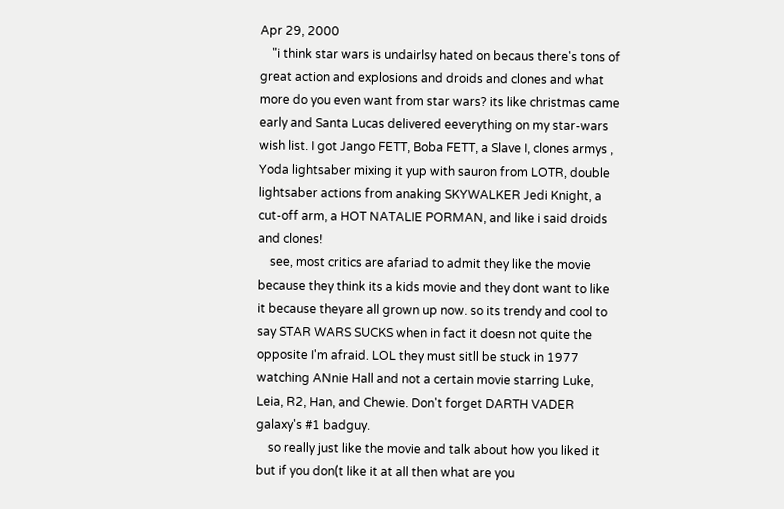Apr 29, 2000
    "i think star wars is undairlsy hated on becaus there's tons of great action and explosions and droids and clones and what more do you even want from star wars? its like christmas came early and Santa Lucas delivered eeverything on my star-wars wish list. I got Jango FETT, Boba FETT, a Slave I, clones armys , Yoda lightsaber mixing it yup with sauron from LOTR, double lightsaber actions from anaking SKYWALKER Jedi Knight, a cut-off arm, a HOT NATALIE PORMAN, and like i said droids and clones!
    see, most critics are afariad to admit they like the movie because they think its a kids movie and they dont want to like it because theyare all grown up now. so its trendy and cool to say STAR WARS SUCKS when in fact it doesn not quite the opposite I'm afraid. LOL they must sitll be stuck in 1977 watching ANnie Hall and not a certain movie starring Luke, Leia, R2, Han, and Chewie. Don't forget DARTH VADER galaxy's #1 badguy.
    so really just like the movie and talk about how you liked it but if you don(t like it at all then what are you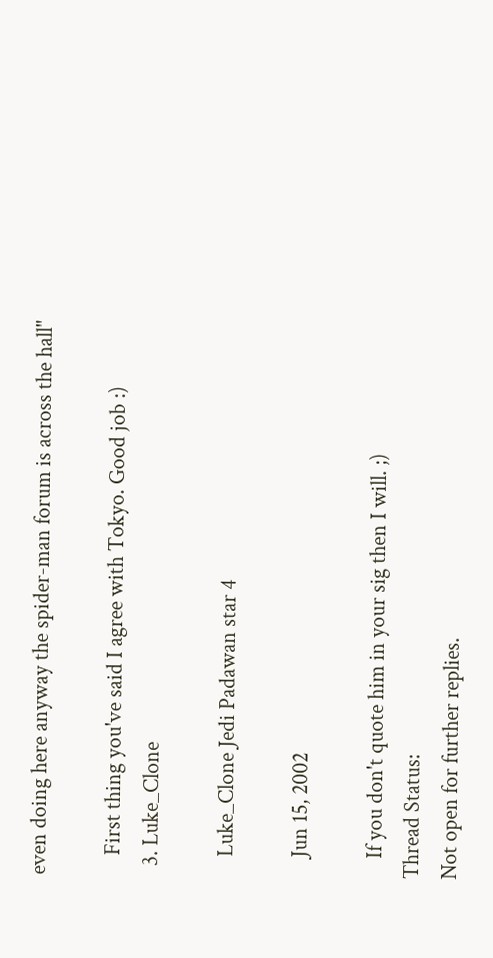even doing here anyway the spider-man forum is across the hall"

    First thing you've said I agree with Tokyo. Good job :)
  3. Luke_Clone

    Luke_Clone Jedi Padawan star 4

    Jun 15, 2002

    If you don't quote him in your sig then I will. ;)
Thread Status:
Not open for further replies.